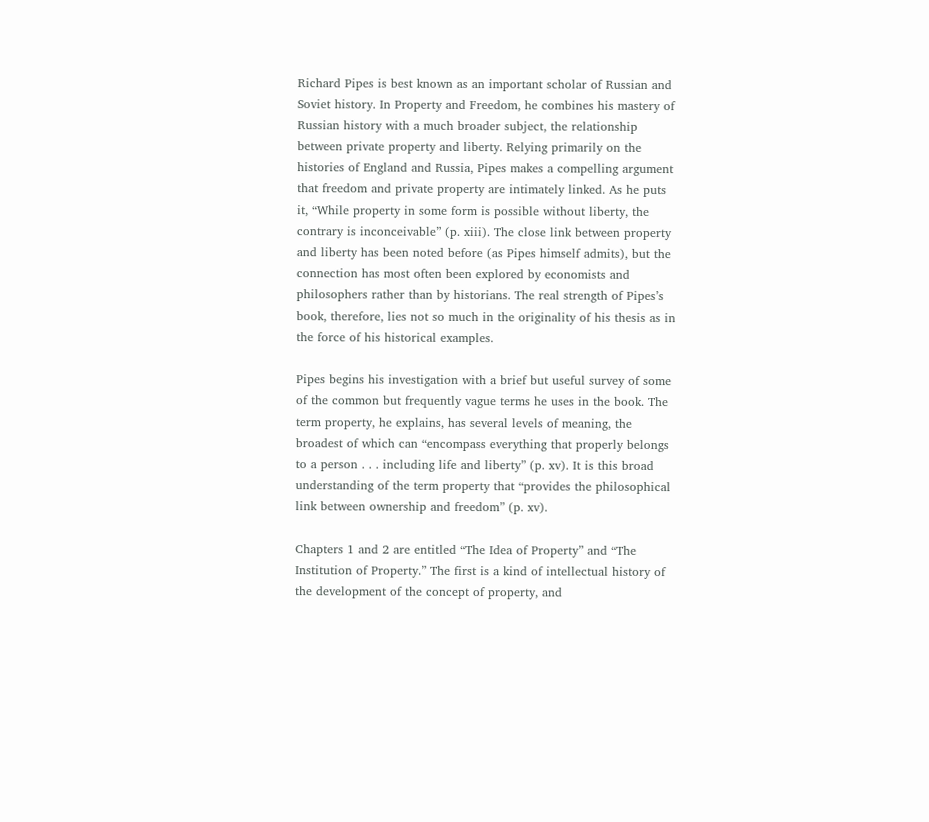Richard Pipes is best known as an important scholar of Russian and Soviet history. In Property and Freedom, he combines his mastery of Russian history with a much broader subject, the relationship between private property and liberty. Relying primarily on the histories of England and Russia, Pipes makes a compelling argument that freedom and private property are intimately linked. As he puts it, “While property in some form is possible without liberty, the contrary is inconceivable” (p. xiii). The close link between property and liberty has been noted before (as Pipes himself admits), but the connection has most often been explored by economists and philosophers rather than by historians. The real strength of Pipes’s book, therefore, lies not so much in the originality of his thesis as in the force of his historical examples.

Pipes begins his investigation with a brief but useful survey of some of the common but frequently vague terms he uses in the book. The term property, he explains, has several levels of meaning, the broadest of which can “encompass everything that properly belongs to a person . . . including life and liberty” (p. xv). It is this broad understanding of the term property that “provides the philosophical link between ownership and freedom” (p. xv).

Chapters 1 and 2 are entitled “The Idea of Property” and “The Institution of Property.” The first is a kind of intellectual history of the development of the concept of property, and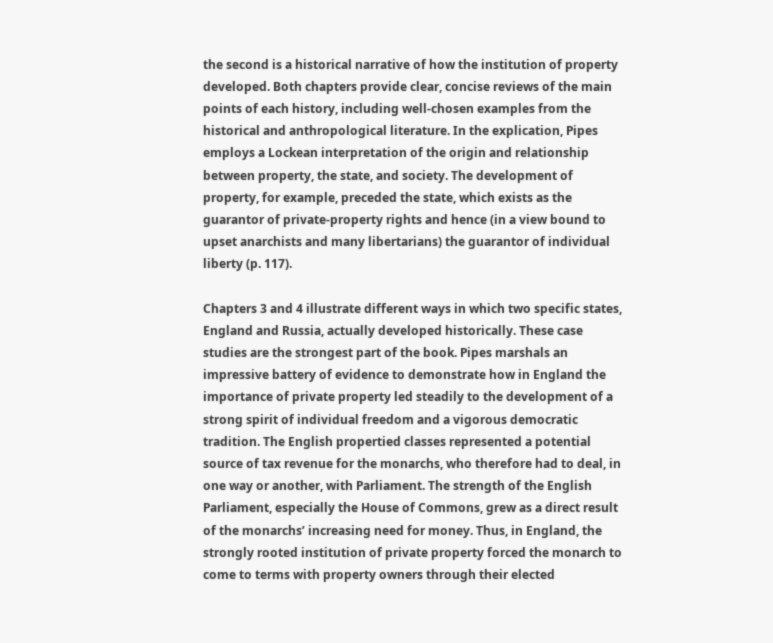the second is a historical narrative of how the institution of property developed. Both chapters provide clear, concise reviews of the main points of each history, including well-chosen examples from the historical and anthropological literature. In the explication, Pipes employs a Lockean interpretation of the origin and relationship between property, the state, and society. The development of property, for example, preceded the state, which exists as the guarantor of private-property rights and hence (in a view bound to upset anarchists and many libertarians) the guarantor of individual liberty (p. 117).

Chapters 3 and 4 illustrate different ways in which two specific states, England and Russia, actually developed historically. These case studies are the strongest part of the book. Pipes marshals an impressive battery of evidence to demonstrate how in England the importance of private property led steadily to the development of a strong spirit of individual freedom and a vigorous democratic tradition. The English propertied classes represented a potential source of tax revenue for the monarchs, who therefore had to deal, in one way or another, with Parliament. The strength of the English Parliament, especially the House of Commons, grew as a direct result of the monarchs’ increasing need for money. Thus, in England, the strongly rooted institution of private property forced the monarch to come to terms with property owners through their elected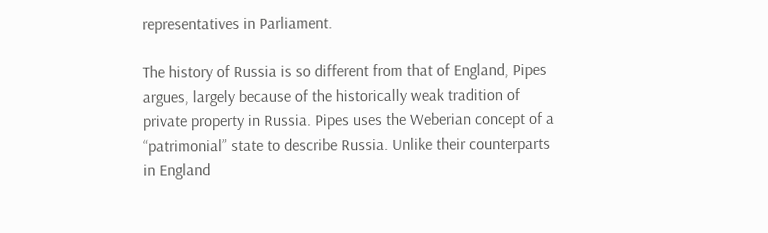representatives in Parliament.

The history of Russia is so different from that of England, Pipes argues, largely because of the historically weak tradition of private property in Russia. Pipes uses the Weberian concept of a “patrimonial” state to describe Russia. Unlike their counterparts in England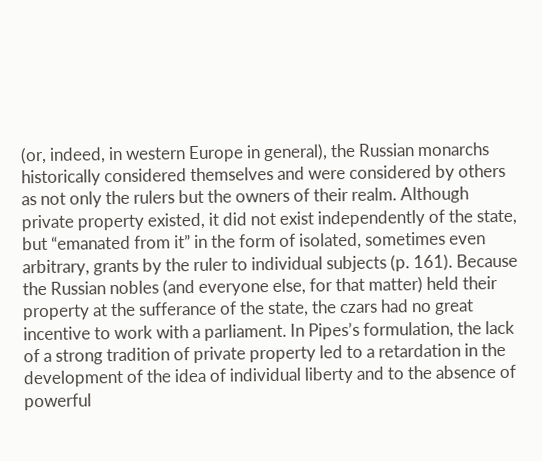(or, indeed, in western Europe in general), the Russian monarchs historically considered themselves and were considered by others as not only the rulers but the owners of their realm. Although private property existed, it did not exist independently of the state, but “emanated from it” in the form of isolated, sometimes even arbitrary, grants by the ruler to individual subjects (p. 161). Because the Russian nobles (and everyone else, for that matter) held their property at the sufferance of the state, the czars had no great incentive to work with a parliament. In Pipes’s formulation, the lack of a strong tradition of private property led to a retardation in the development of the idea of individual liberty and to the absence of powerful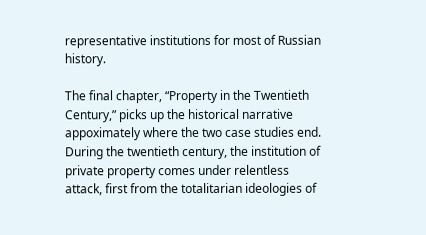representative institutions for most of Russian history.

The final chapter, “Property in the Twentieth Century,” picks up the historical narrative appoximately where the two case studies end. During the twentieth century, the institution of private property comes under relentless attack, first from the totalitarian ideologies of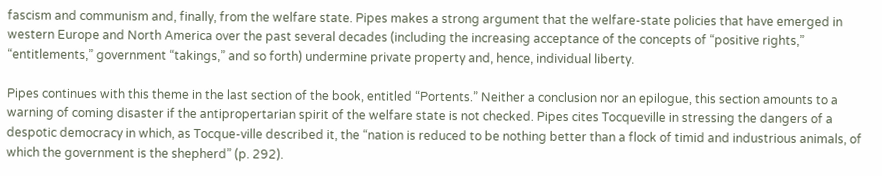fascism and communism and, finally, from the welfare state. Pipes makes a strong argument that the welfare-state policies that have emerged in western Europe and North America over the past several decades (including the increasing acceptance of the concepts of “positive rights,” “entitlements,” government “takings,” and so forth) undermine private property and, hence, individual liberty.

Pipes continues with this theme in the last section of the book, entitled “Portents.” Neither a conclusion nor an epilogue, this section amounts to a warning of coming disaster if the antipropertarian spirit of the welfare state is not checked. Pipes cites Tocqueville in stressing the dangers of a despotic democracy in which, as Tocque-ville described it, the “nation is reduced to be nothing better than a flock of timid and industrious animals, of which the government is the shepherd” (p. 292).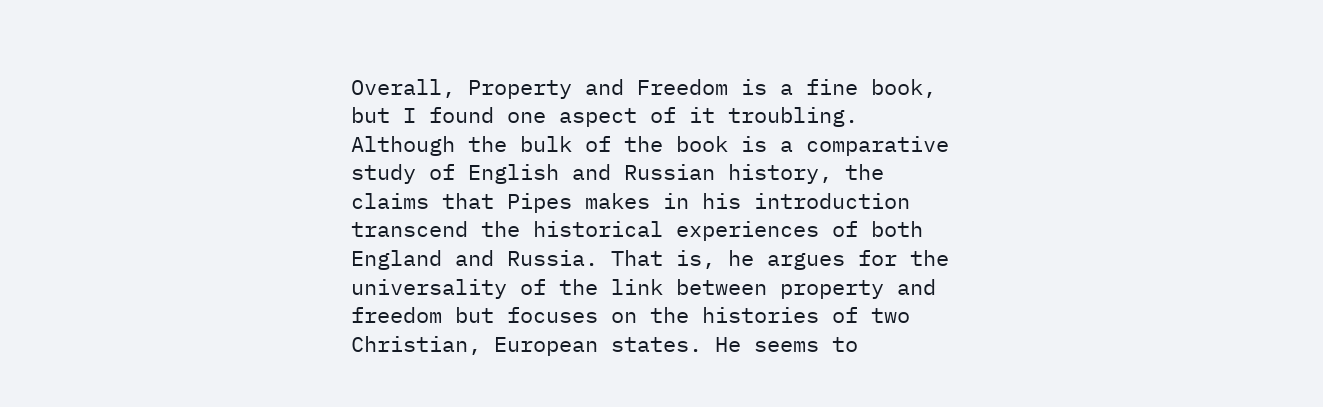Overall, Property and Freedom is a fine book, but I found one aspect of it troubling. Although the bulk of the book is a comparative study of English and Russian history, the claims that Pipes makes in his introduction transcend the historical experiences of both England and Russia. That is, he argues for the universality of the link between property and freedom but focuses on the histories of two Christian, European states. He seems to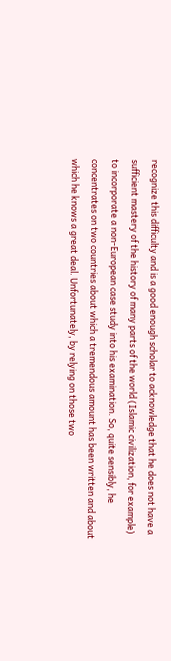recognize this difficulty and is a good enough scholar to acknowledge that he does not have a sufficient mastery of the history of many parts of the world (Islamic civilization, for example) to incorporate a non-European case study into his examination. So, quite sensibly, he concentrates on two countries about which a tremendous amount has been written and about which he knows a great deal. Unfortunately, by relying on those two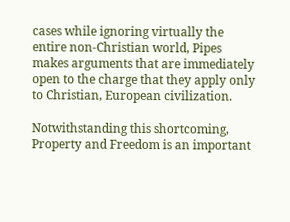cases while ignoring virtually the entire non-Christian world, Pipes makes arguments that are immediately open to the charge that they apply only to Christian, European civilization.

Notwithstanding this shortcoming, Property and Freedom is an important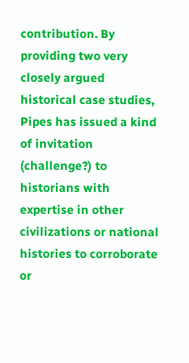contribution. By providing two very closely argued historical case studies, Pipes has issued a kind of invitation (challenge?) to historians with expertise in other civilizations or national histories to corroborate or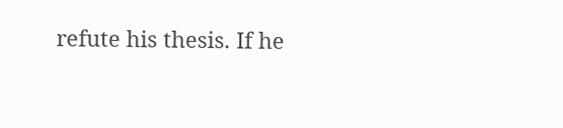refute his thesis. If he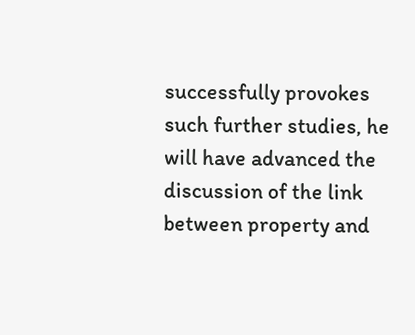successfully provokes such further studies, he will have advanced the discussion of the link between property and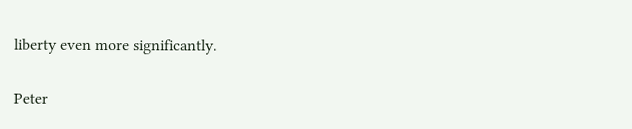liberty even more significantly.

Peter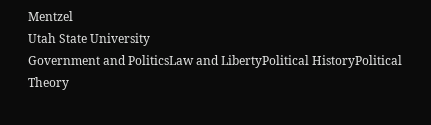Mentzel
Utah State University
Government and PoliticsLaw and LibertyPolitical HistoryPolitical Theory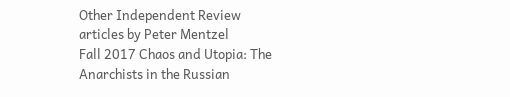Other Independent Review articles by Peter Mentzel
Fall 2017 Chaos and Utopia: The Anarchists in the Russian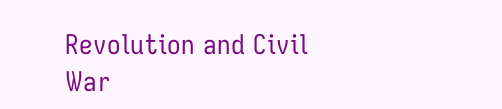Revolution and Civil War